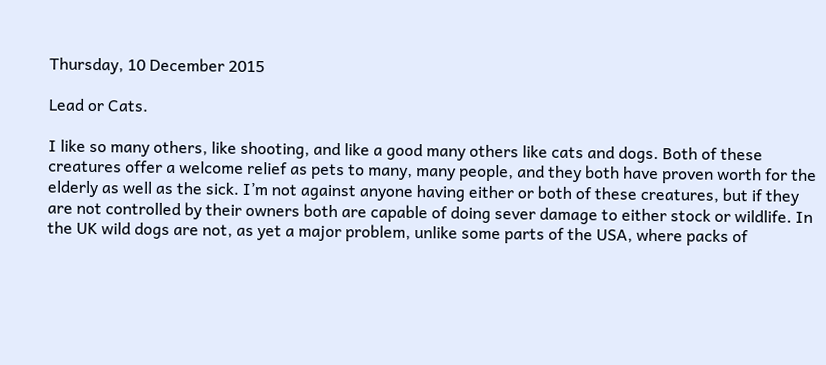Thursday, 10 December 2015

Lead or Cats.

I like so many others, like shooting, and like a good many others like cats and dogs. Both of these creatures offer a welcome relief as pets to many, many people, and they both have proven worth for the elderly as well as the sick. I’m not against anyone having either or both of these creatures, but if they are not controlled by their owners both are capable of doing sever damage to either stock or wildlife. In the UK wild dogs are not, as yet a major problem, unlike some parts of the USA, where packs of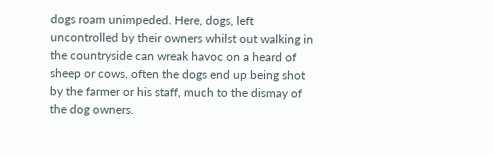dogs roam unimpeded. Here, dogs, left uncontrolled by their owners whilst out walking in the countryside can wreak havoc on a heard of sheep or cows, often the dogs end up being shot by the farmer or his staff, much to the dismay of the dog owners.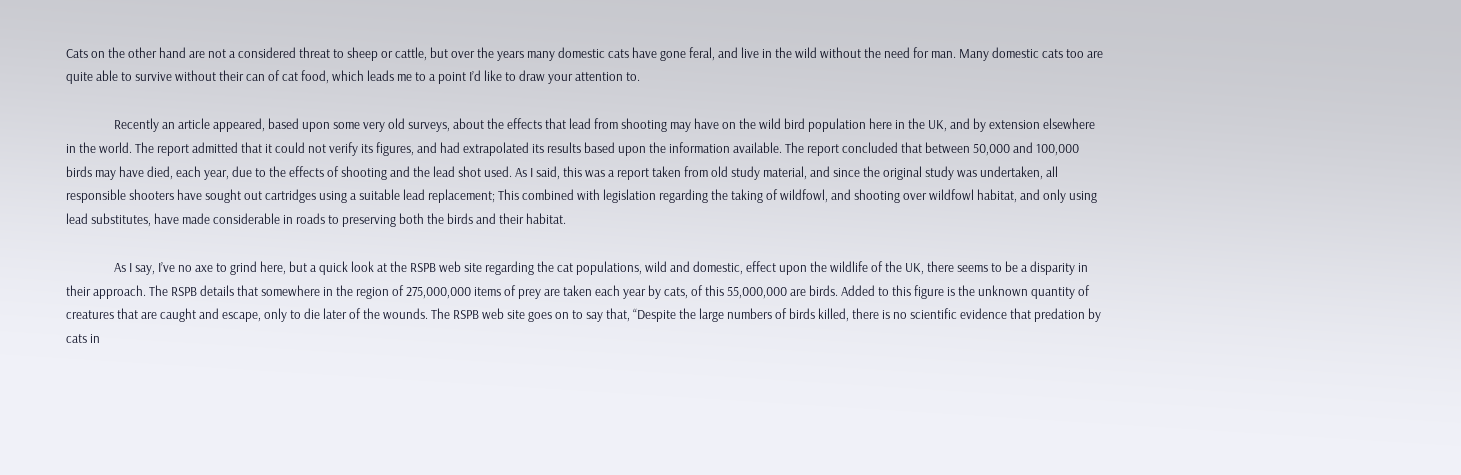Cats on the other hand are not a considered threat to sheep or cattle, but over the years many domestic cats have gone feral, and live in the wild without the need for man. Many domestic cats too are quite able to survive without their can of cat food, which leads me to a point I’d like to draw your attention to.

                Recently an article appeared, based upon some very old surveys, about the effects that lead from shooting may have on the wild bird population here in the UK, and by extension elsewhere in the world. The report admitted that it could not verify its figures, and had extrapolated its results based upon the information available. The report concluded that between 50,000 and 100,000 birds may have died, each year, due to the effects of shooting and the lead shot used. As I said, this was a report taken from old study material, and since the original study was undertaken, all responsible shooters have sought out cartridges using a suitable lead replacement; This combined with legislation regarding the taking of wildfowl, and shooting over wildfowl habitat, and only using lead substitutes, have made considerable in roads to preserving both the birds and their habitat.

                As I say, I’ve no axe to grind here, but a quick look at the RSPB web site regarding the cat populations, wild and domestic, effect upon the wildlife of the UK, there seems to be a disparity in their approach. The RSPB details that somewhere in the region of 275,000,000 items of prey are taken each year by cats, of this 55,000,000 are birds. Added to this figure is the unknown quantity of creatures that are caught and escape, only to die later of the wounds. The RSPB web site goes on to say that, “Despite the large numbers of birds killed, there is no scientific evidence that predation by cats in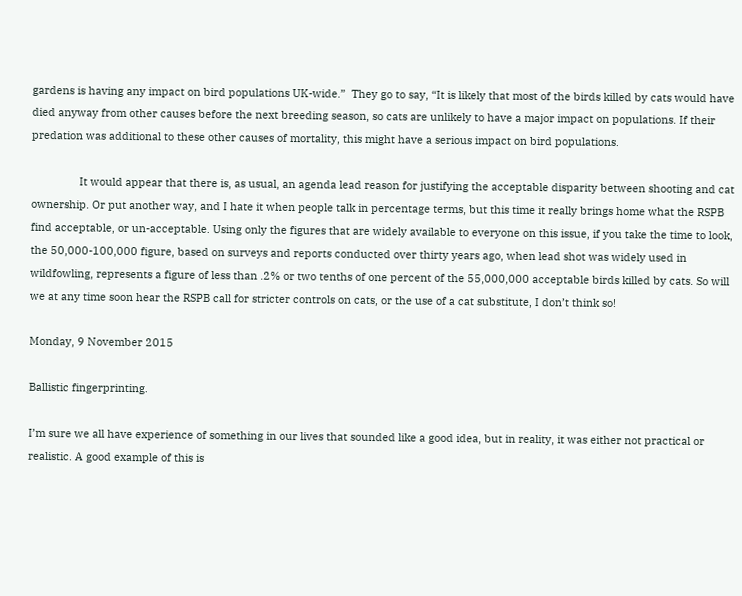gardens is having any impact on bird populations UK-wide.”  They go to say, “It is likely that most of the birds killed by cats would have died anyway from other causes before the next breeding season, so cats are unlikely to have a major impact on populations. If their predation was additional to these other causes of mortality, this might have a serious impact on bird populations.

                It would appear that there is, as usual, an agenda lead reason for justifying the acceptable disparity between shooting and cat ownership. Or put another way, and I hate it when people talk in percentage terms, but this time it really brings home what the RSPB find acceptable, or un-acceptable. Using only the figures that are widely available to everyone on this issue, if you take the time to look, the 50,000-100,000 figure, based on surveys and reports conducted over thirty years ago, when lead shot was widely used in wildfowling, represents a figure of less than .2% or two tenths of one percent of the 55,000,000 acceptable birds killed by cats. So will we at any time soon hear the RSPB call for stricter controls on cats, or the use of a cat substitute, I don’t think so!

Monday, 9 November 2015

Ballistic fingerprinting.

I’m sure we all have experience of something in our lives that sounded like a good idea, but in reality, it was either not practical or realistic. A good example of this is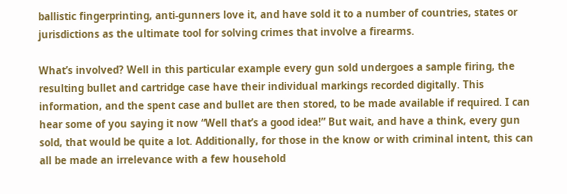ballistic fingerprinting, anti-gunners love it, and have sold it to a number of countries, states or jurisdictions as the ultimate tool for solving crimes that involve a firearms.

What’s involved? Well in this particular example every gun sold undergoes a sample firing, the resulting bullet and cartridge case have their individual markings recorded digitally. This information, and the spent case and bullet are then stored, to be made available if required. I can hear some of you saying it now “Well that’s a good idea!” But wait, and have a think, every gun sold, that would be quite a lot. Additionally, for those in the know or with criminal intent, this can all be made an irrelevance with a few household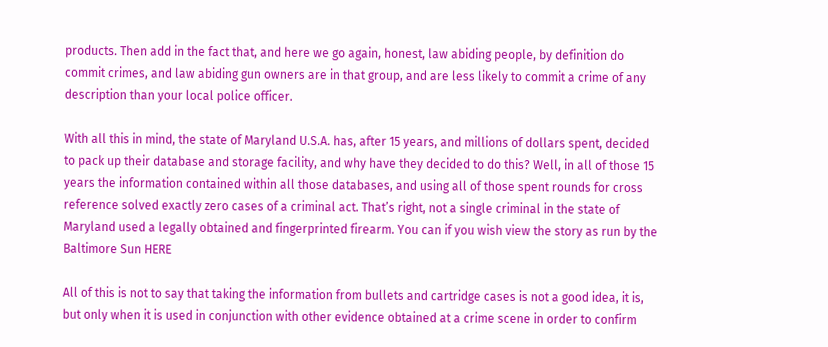products. Then add in the fact that, and here we go again, honest, law abiding people, by definition do commit crimes, and law abiding gun owners are in that group, and are less likely to commit a crime of any description than your local police officer.

With all this in mind, the state of Maryland U.S.A. has, after 15 years, and millions of dollars spent, decided to pack up their database and storage facility, and why have they decided to do this? Well, in all of those 15 years the information contained within all those databases, and using all of those spent rounds for cross reference solved exactly zero cases of a criminal act. That’s right, not a single criminal in the state of Maryland used a legally obtained and fingerprinted firearm. You can if you wish view the story as run by the Baltimore Sun HERE

All of this is not to say that taking the information from bullets and cartridge cases is not a good idea, it is, but only when it is used in conjunction with other evidence obtained at a crime scene in order to confirm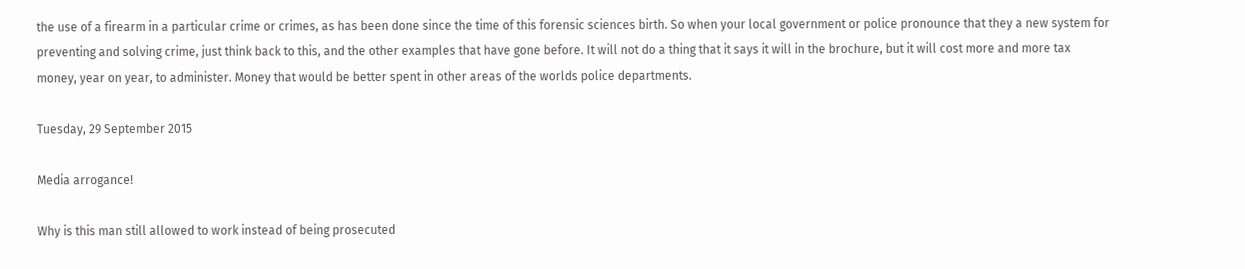the use of a firearm in a particular crime or crimes, as has been done since the time of this forensic sciences birth. So when your local government or police pronounce that they a new system for preventing and solving crime, just think back to this, and the other examples that have gone before. It will not do a thing that it says it will in the brochure, but it will cost more and more tax money, year on year, to administer. Money that would be better spent in other areas of the worlds police departments.

Tuesday, 29 September 2015

Media arrogance!

Why is this man still allowed to work instead of being prosecuted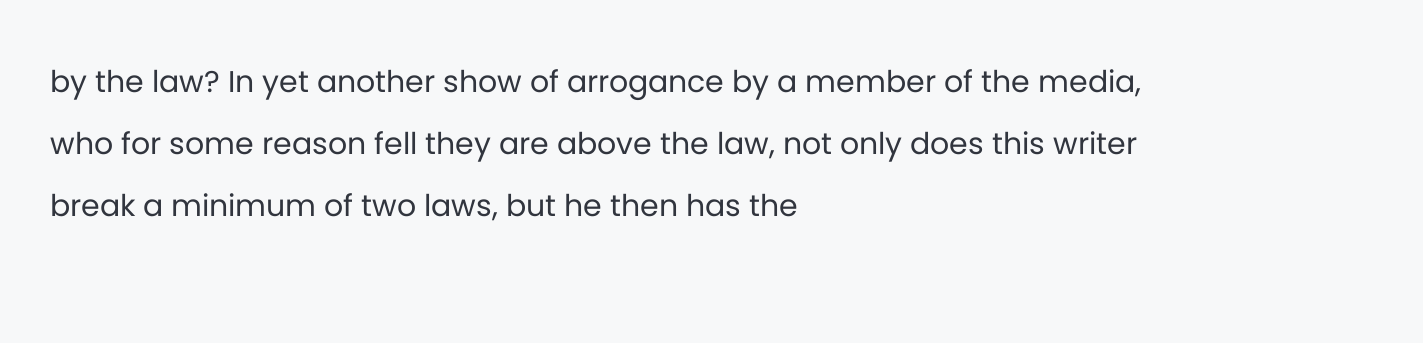by the law? In yet another show of arrogance by a member of the media, who for some reason fell they are above the law, not only does this writer break a minimum of two laws, but he then has the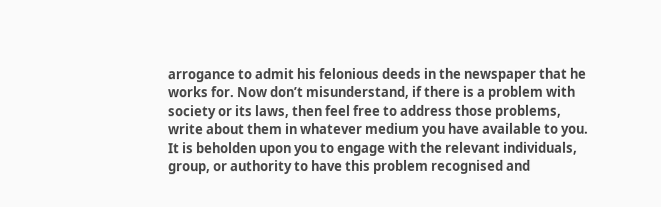arrogance to admit his felonious deeds in the newspaper that he works for. Now don’t misunderstand, if there is a problem with society or its laws, then feel free to address those problems, write about them in whatever medium you have available to you. It is beholden upon you to engage with the relevant individuals, group, or authority to have this problem recognised and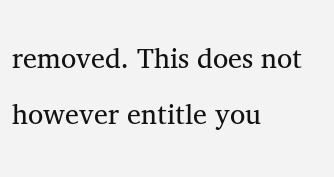removed. This does not however entitle you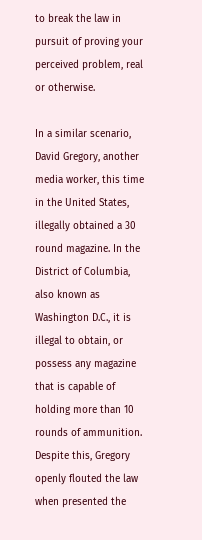to break the law in pursuit of proving your perceived problem, real or otherwise.

In a similar scenario, David Gregory, another media worker, this time in the United States, illegally obtained a 30 round magazine. In the District of Columbia, also known as Washington D.C., it is illegal to obtain, or possess any magazine that is capable of holding more than 10 rounds of ammunition. Despite this, Gregory openly flouted the law when presented the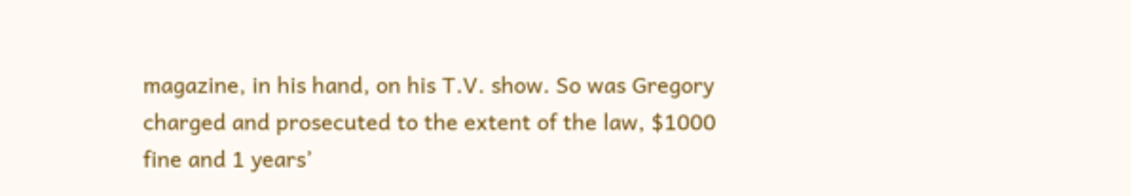magazine, in his hand, on his T.V. show. So was Gregory charged and prosecuted to the extent of the law, $1000 fine and 1 years’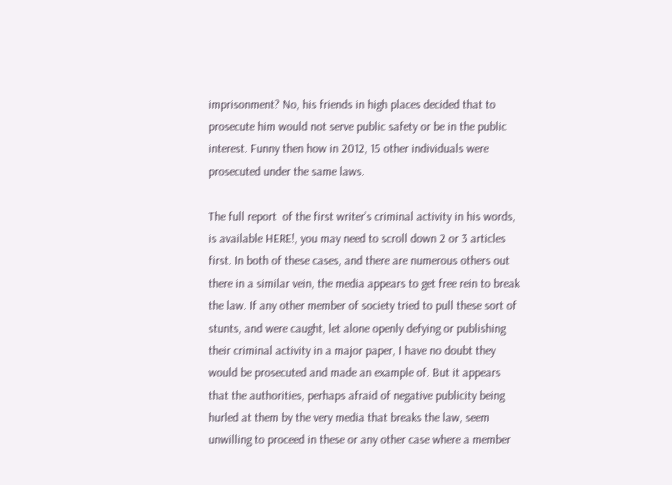imprisonment? No, his friends in high places decided that to prosecute him would not serve public safety or be in the public interest. Funny then how in 2012, 15 other individuals were prosecuted under the same laws.

The full report  of the first writer’s criminal activity in his words, is available HERE!, you may need to scroll down 2 or 3 articles first. In both of these cases, and there are numerous others out there in a similar vein, the media appears to get free rein to break the law. If any other member of society tried to pull these sort of stunts, and were caught, let alone openly defying or publishing their criminal activity in a major paper, I have no doubt they would be prosecuted and made an example of. But it appears that the authorities, perhaps afraid of negative publicity being hurled at them by the very media that breaks the law, seem unwilling to proceed in these or any other case where a member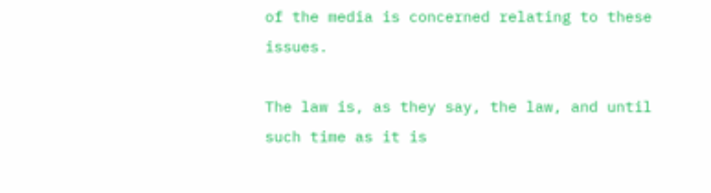of the media is concerned relating to these issues.

The law is, as they say, the law, and until such time as it is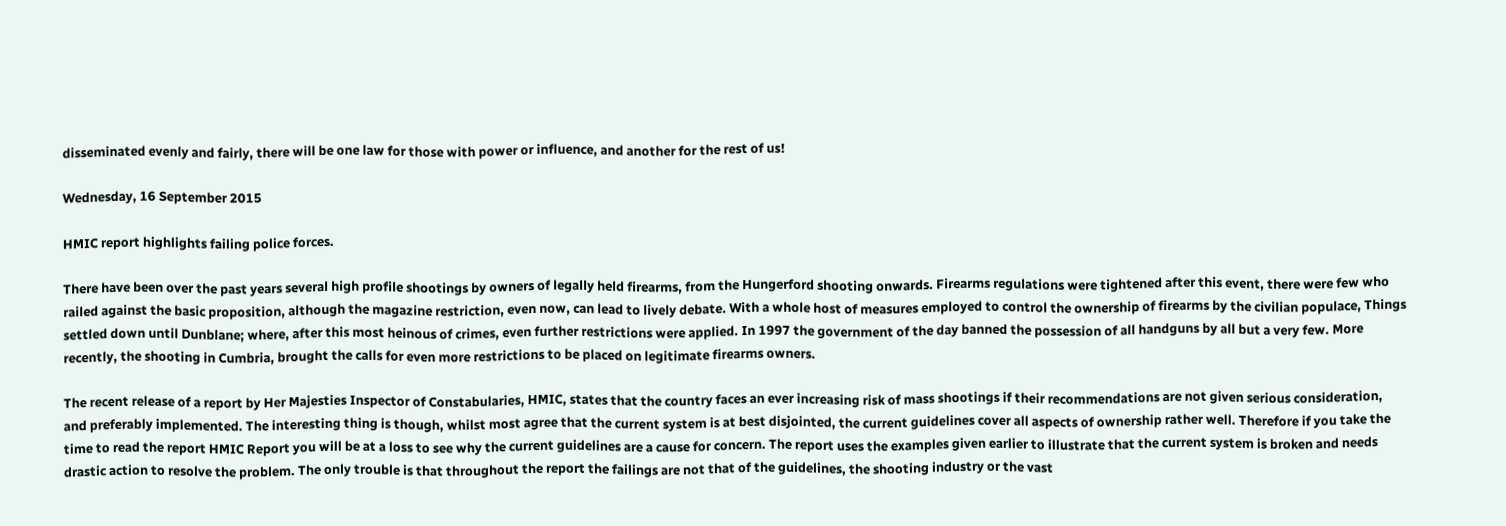disseminated evenly and fairly, there will be one law for those with power or influence, and another for the rest of us!

Wednesday, 16 September 2015

HMIC report highlights failing police forces.

There have been over the past years several high profile shootings by owners of legally held firearms, from the Hungerford shooting onwards. Firearms regulations were tightened after this event, there were few who railed against the basic proposition, although the magazine restriction, even now, can lead to lively debate. With a whole host of measures employed to control the ownership of firearms by the civilian populace, Things settled down until Dunblane; where, after this most heinous of crimes, even further restrictions were applied. In 1997 the government of the day banned the possession of all handguns by all but a very few. More recently, the shooting in Cumbria, brought the calls for even more restrictions to be placed on legitimate firearms owners.

The recent release of a report by Her Majesties Inspector of Constabularies, HMIC, states that the country faces an ever increasing risk of mass shootings if their recommendations are not given serious consideration, and preferably implemented. The interesting thing is though, whilst most agree that the current system is at best disjointed, the current guidelines cover all aspects of ownership rather well. Therefore if you take the time to read the report HMIC Report you will be at a loss to see why the current guidelines are a cause for concern. The report uses the examples given earlier to illustrate that the current system is broken and needs drastic action to resolve the problem. The only trouble is that throughout the report the failings are not that of the guidelines, the shooting industry or the vast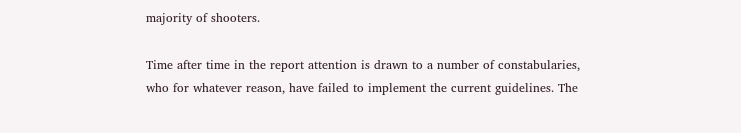majority of shooters.

Time after time in the report attention is drawn to a number of constabularies, who for whatever reason, have failed to implement the current guidelines. The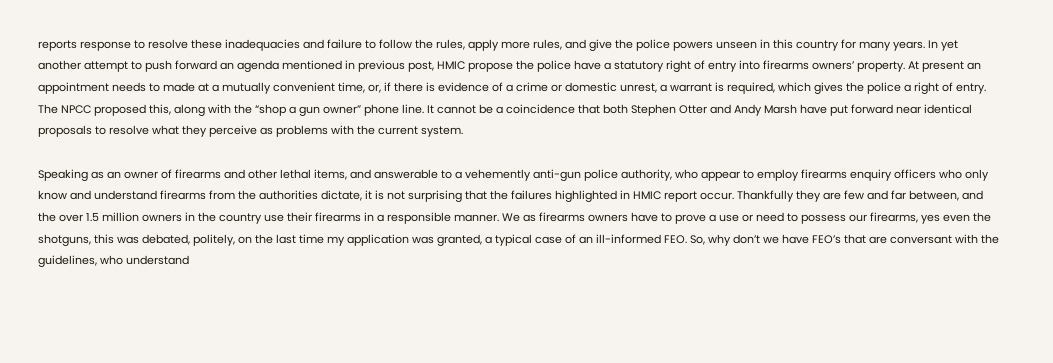reports response to resolve these inadequacies and failure to follow the rules, apply more rules, and give the police powers unseen in this country for many years. In yet another attempt to push forward an agenda mentioned in previous post, HMIC propose the police have a statutory right of entry into firearms owners’ property. At present an appointment needs to made at a mutually convenient time, or, if there is evidence of a crime or domestic unrest, a warrant is required, which gives the police a right of entry. The NPCC proposed this, along with the “shop a gun owner” phone line. It cannot be a coincidence that both Stephen Otter and Andy Marsh have put forward near identical proposals to resolve what they perceive as problems with the current system.

Speaking as an owner of firearms and other lethal items, and answerable to a vehemently anti-gun police authority, who appear to employ firearms enquiry officers who only know and understand firearms from the authorities dictate, it is not surprising that the failures highlighted in HMIC report occur. Thankfully they are few and far between, and the over 1.5 million owners in the country use their firearms in a responsible manner. We as firearms owners have to prove a use or need to possess our firearms, yes even the shotguns, this was debated, politely, on the last time my application was granted, a typical case of an ill-informed FEO. So, why don’t we have FEO’s that are conversant with the guidelines, who understand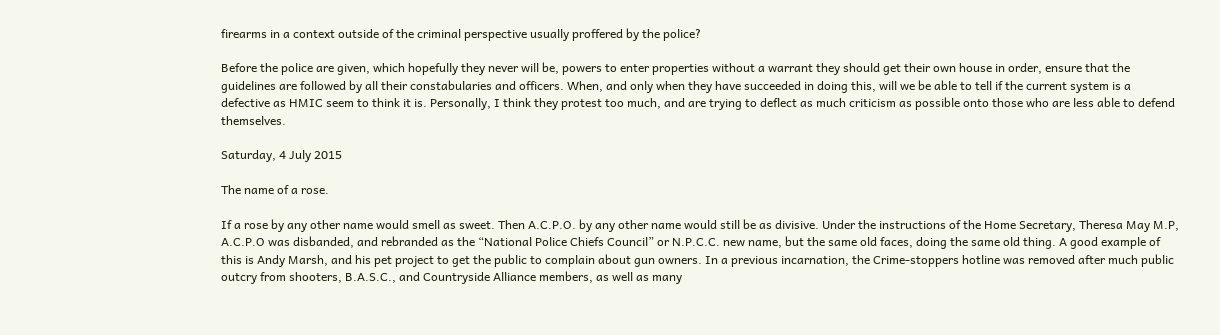firearms in a context outside of the criminal perspective usually proffered by the police?

Before the police are given, which hopefully they never will be, powers to enter properties without a warrant they should get their own house in order, ensure that the guidelines are followed by all their constabularies and officers. When, and only when they have succeeded in doing this, will we be able to tell if the current system is a defective as HMIC seem to think it is. Personally, I think they protest too much, and are trying to deflect as much criticism as possible onto those who are less able to defend themselves.

Saturday, 4 July 2015

The name of a rose.

If a rose by any other name would smell as sweet. Then A.C.P.O. by any other name would still be as divisive. Under the instructions of the Home Secretary, Theresa May M.P, A.C.P.O was disbanded, and rebranded as the “National Police Chiefs Council” or N.P.C.C. new name, but the same old faces, doing the same old thing. A good example of this is Andy Marsh, and his pet project to get the public to complain about gun owners. In a previous incarnation, the Crime-stoppers hotline was removed after much public outcry from shooters, B.A.S.C., and Countryside Alliance members, as well as many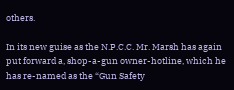others.

In its new guise as the N.P.C.C. Mr. Marsh has again put forward a, shop-a-gun owner-hotline, which he has re-named as the “Gun Safety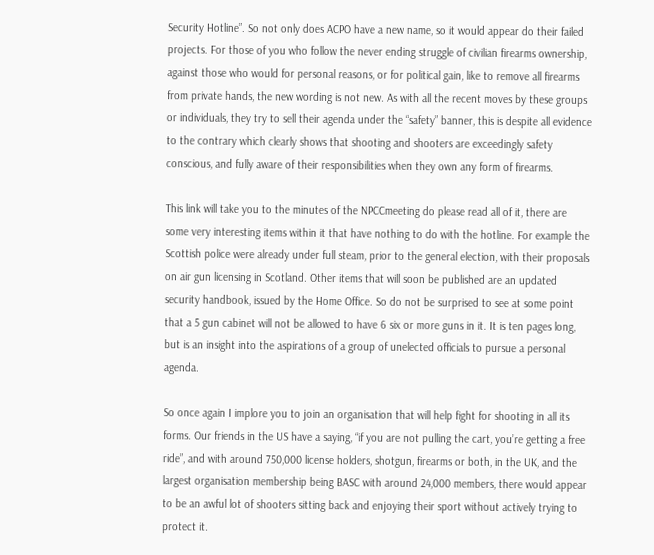Security Hotline”. So not only does ACPO have a new name, so it would appear do their failed projects. For those of you who follow the never ending struggle of civilian firearms ownership, against those who would for personal reasons, or for political gain, like to remove all firearms from private hands, the new wording is not new. As with all the recent moves by these groups or individuals, they try to sell their agenda under the “safety” banner, this is despite all evidence to the contrary which clearly shows that shooting and shooters are exceedingly safety conscious, and fully aware of their responsibilities when they own any form of firearms.

This link will take you to the minutes of the NPCCmeeting do please read all of it, there are some very interesting items within it that have nothing to do with the hotline. For example the Scottish police were already under full steam, prior to the general election, with their proposals on air gun licensing in Scotland. Other items that will soon be published are an updated security handbook, issued by the Home Office. So do not be surprised to see at some point that a 5 gun cabinet will not be allowed to have 6 six or more guns in it. It is ten pages long, but is an insight into the aspirations of a group of unelected officials to pursue a personal agenda.

So once again I implore you to join an organisation that will help fight for shooting in all its forms. Our friends in the US have a saying, “if you are not pulling the cart, you’re getting a free ride”, and with around 750,000 license holders, shotgun, firearms or both, in the UK, and the largest organisation membership being BASC with around 24,000 members, there would appear to be an awful lot of shooters sitting back and enjoying their sport without actively trying to protect it.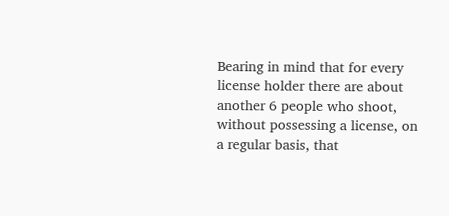Bearing in mind that for every license holder there are about another 6 people who shoot, without possessing a license, on a regular basis, that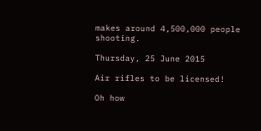makes around 4,500,000 people shooting.

Thursday, 25 June 2015

Air rifles to be licensed!

Oh how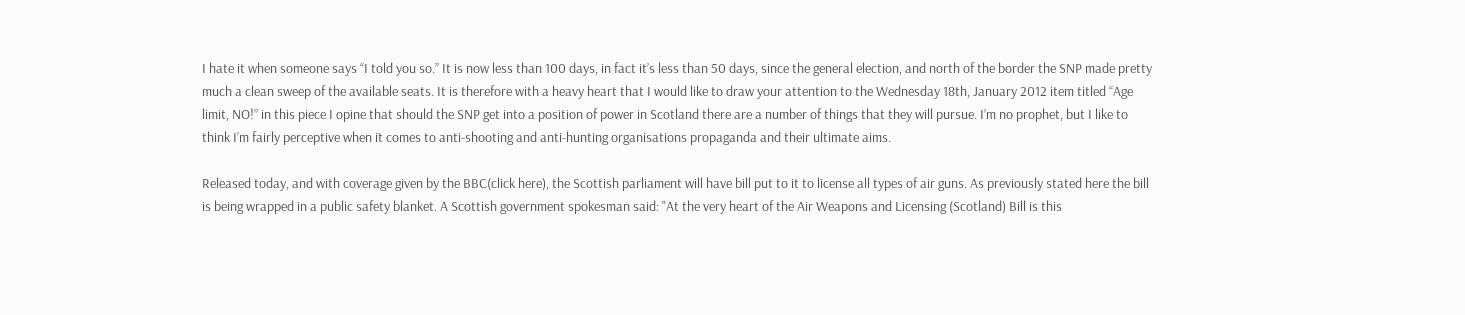I hate it when someone says “I told you so.” It is now less than 100 days, in fact it’s less than 50 days, since the general election, and north of the border the SNP made pretty much a clean sweep of the available seats. It is therefore with a heavy heart that I would like to draw your attention to the Wednesday 18th, January 2012 item titled “Age limit, NO!” in this piece I opine that should the SNP get into a position of power in Scotland there are a number of things that they will pursue. I’m no prophet, but I like to think I’m fairly perceptive when it comes to anti-shooting and anti-hunting organisations propaganda and their ultimate aims.

Released today, and with coverage given by the BBC(click here), the Scottish parliament will have bill put to it to license all types of air guns. As previously stated here the bill is being wrapped in a public safety blanket. A Scottish government spokesman said: "At the very heart of the Air Weapons and Licensing (Scotland) Bill is this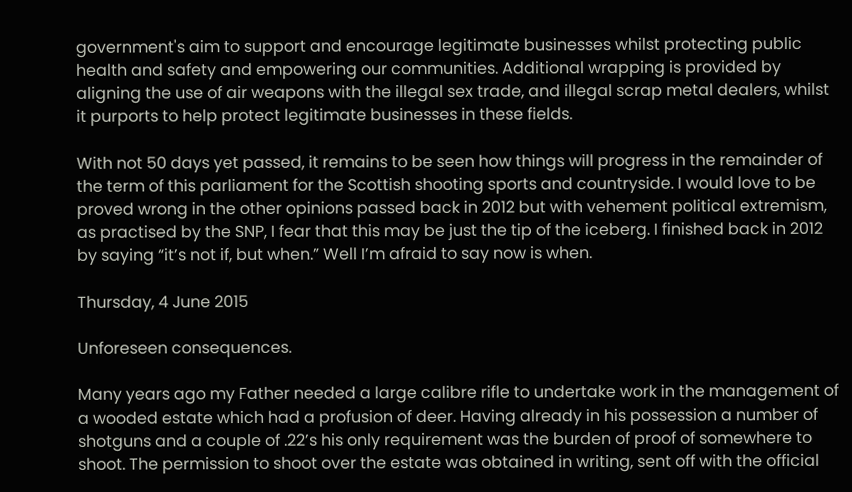government's aim to support and encourage legitimate businesses whilst protecting public health and safety and empowering our communities. Additional wrapping is provided by aligning the use of air weapons with the illegal sex trade, and illegal scrap metal dealers, whilst it purports to help protect legitimate businesses in these fields.

With not 50 days yet passed, it remains to be seen how things will progress in the remainder of the term of this parliament for the Scottish shooting sports and countryside. I would love to be proved wrong in the other opinions passed back in 2012 but with vehement political extremism, as practised by the SNP, I fear that this may be just the tip of the iceberg. I finished back in 2012 by saying “it’s not if, but when.” Well I’m afraid to say now is when.

Thursday, 4 June 2015

Unforeseen consequences.

Many years ago my Father needed a large calibre rifle to undertake work in the management of a wooded estate which had a profusion of deer. Having already in his possession a number of shotguns and a couple of .22’s his only requirement was the burden of proof of somewhere to shoot. The permission to shoot over the estate was obtained in writing, sent off with the official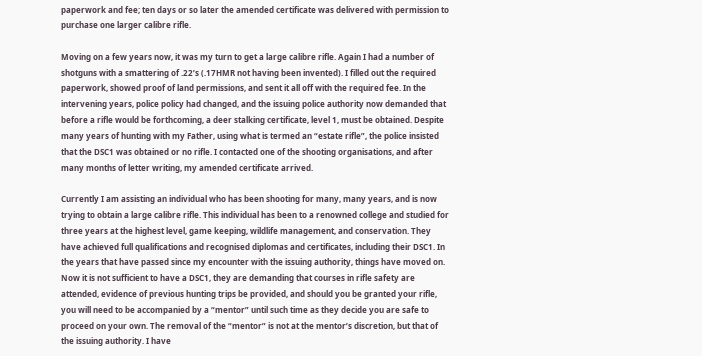paperwork and fee; ten days or so later the amended certificate was delivered with permission to purchase one larger calibre rifle.

Moving on a few years now, it was my turn to get a large calibre rifle. Again I had a number of shotguns with a smattering of .22’s (.17HMR not having been invented). I filled out the required paperwork, showed proof of land permissions, and sent it all off with the required fee. In the intervening years, police policy had changed, and the issuing police authority now demanded that before a rifle would be forthcoming, a deer stalking certificate, level 1, must be obtained. Despite many years of hunting with my Father, using what is termed an “estate rifle”, the police insisted that the DSC1 was obtained or no rifle. I contacted one of the shooting organisations, and after many months of letter writing, my amended certificate arrived.

Currently I am assisting an individual who has been shooting for many, many years, and is now trying to obtain a large calibre rifle. This individual has been to a renowned college and studied for three years at the highest level, game keeping, wildlife management, and conservation. They have achieved full qualifications and recognised diplomas and certificates, including their DSC1. In the years that have passed since my encounter with the issuing authority, things have moved on. Now it is not sufficient to have a DSC1, they are demanding that courses in rifle safety are attended, evidence of previous hunting trips be provided, and should you be granted your rifle, you will need to be accompanied by a “mentor” until such time as they decide you are safe to proceed on your own. The removal of the “mentor” is not at the mentor’s discretion, but that of the issuing authority. I have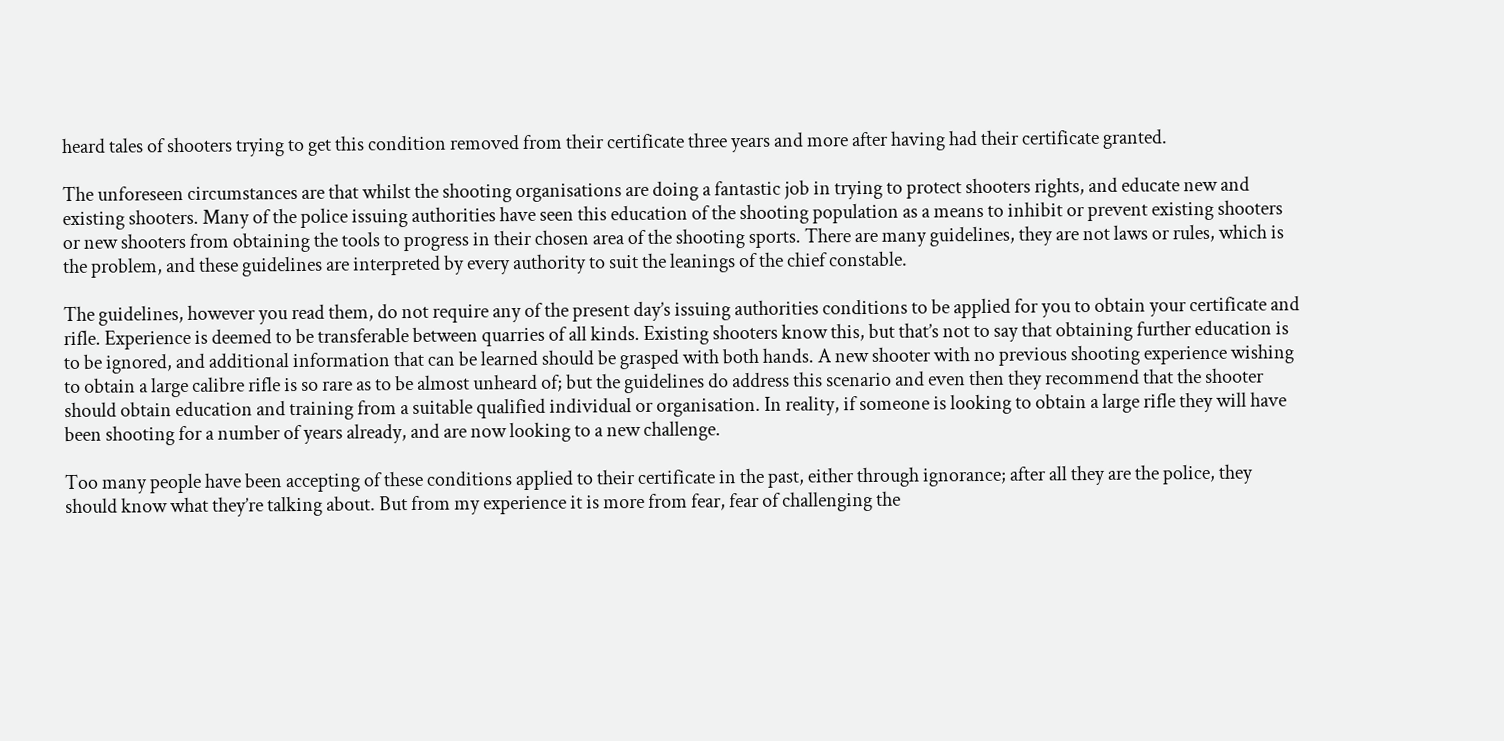heard tales of shooters trying to get this condition removed from their certificate three years and more after having had their certificate granted.

The unforeseen circumstances are that whilst the shooting organisations are doing a fantastic job in trying to protect shooters rights, and educate new and existing shooters. Many of the police issuing authorities have seen this education of the shooting population as a means to inhibit or prevent existing shooters or new shooters from obtaining the tools to progress in their chosen area of the shooting sports. There are many guidelines, they are not laws or rules, which is the problem, and these guidelines are interpreted by every authority to suit the leanings of the chief constable.

The guidelines, however you read them, do not require any of the present day’s issuing authorities conditions to be applied for you to obtain your certificate and rifle. Experience is deemed to be transferable between quarries of all kinds. Existing shooters know this, but that’s not to say that obtaining further education is to be ignored, and additional information that can be learned should be grasped with both hands. A new shooter with no previous shooting experience wishing to obtain a large calibre rifle is so rare as to be almost unheard of; but the guidelines do address this scenario and even then they recommend that the shooter should obtain education and training from a suitable qualified individual or organisation. In reality, if someone is looking to obtain a large rifle they will have been shooting for a number of years already, and are now looking to a new challenge.

Too many people have been accepting of these conditions applied to their certificate in the past, either through ignorance; after all they are the police, they should know what they’re talking about. But from my experience it is more from fear, fear of challenging the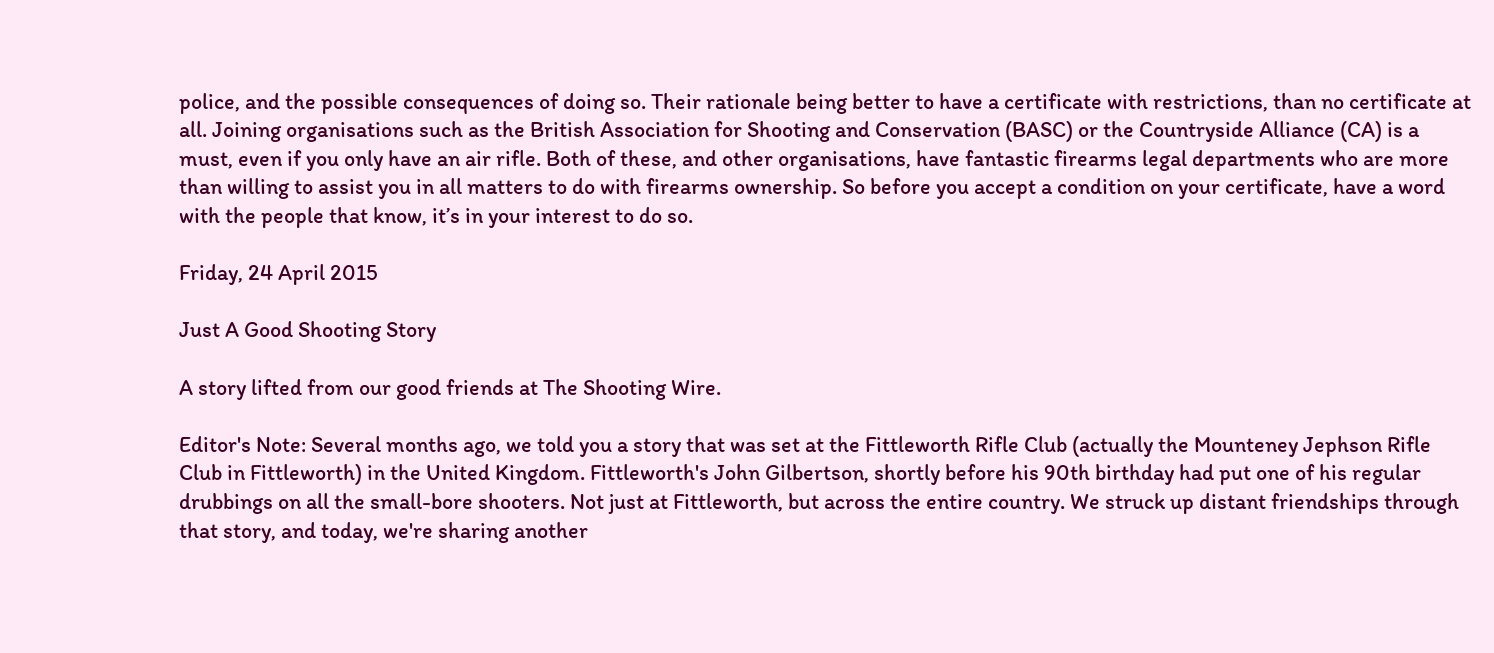police, and the possible consequences of doing so. Their rationale being better to have a certificate with restrictions, than no certificate at all. Joining organisations such as the British Association for Shooting and Conservation (BASC) or the Countryside Alliance (CA) is a must, even if you only have an air rifle. Both of these, and other organisations, have fantastic firearms legal departments who are more than willing to assist you in all matters to do with firearms ownership. So before you accept a condition on your certificate, have a word with the people that know, it’s in your interest to do so.

Friday, 24 April 2015

Just A Good Shooting Story

A story lifted from our good friends at The Shooting Wire.

Editor's Note: Several months ago, we told you a story that was set at the Fittleworth Rifle Club (actually the Mounteney Jephson Rifle Club in Fittleworth) in the United Kingdom. Fittleworth's John Gilbertson, shortly before his 90th birthday had put one of his regular drubbings on all the small-bore shooters. Not just at Fittleworth, but across the entire country. We struck up distant friendships through that story, and today, we're sharing another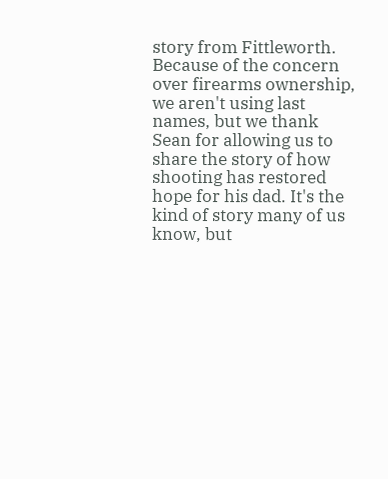story from Fittleworth. Because of the concern over firearms ownership, we aren't using last names, but we thank Sean for allowing us to share the story of how shooting has restored hope for his dad. It's the kind of story many of us know, but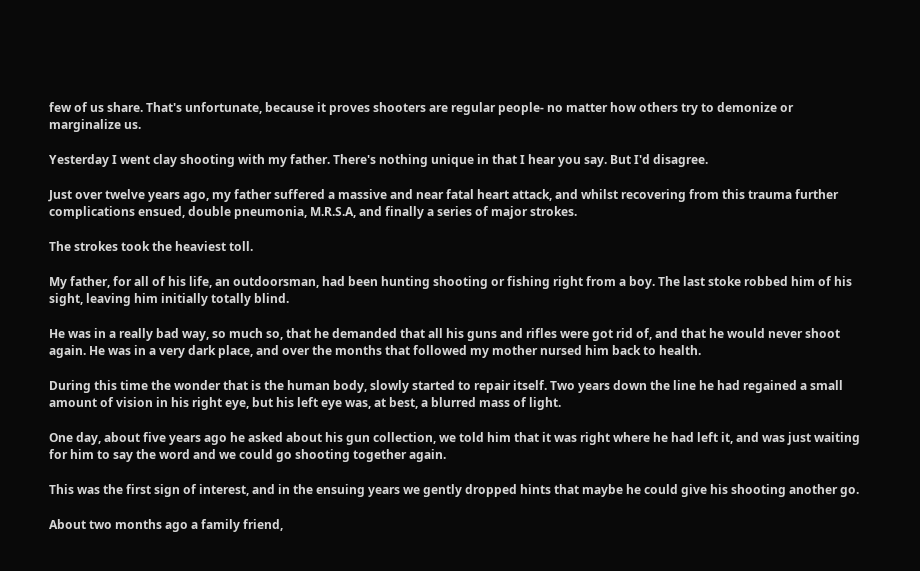few of us share. That's unfortunate, because it proves shooters are regular people- no matter how others try to demonize or marginalize us.

Yesterday I went clay shooting with my father. There's nothing unique in that I hear you say. But I'd disagree.

Just over twelve years ago, my father suffered a massive and near fatal heart attack, and whilst recovering from this trauma further complications ensued, double pneumonia, M.R.S.A, and finally a series of major strokes.

The strokes took the heaviest toll.

My father, for all of his life, an outdoorsman, had been hunting shooting or fishing right from a boy. The last stoke robbed him of his sight, leaving him initially totally blind.

He was in a really bad way, so much so, that he demanded that all his guns and rifles were got rid of, and that he would never shoot again. He was in a very dark place, and over the months that followed my mother nursed him back to health.

During this time the wonder that is the human body, slowly started to repair itself. Two years down the line he had regained a small amount of vision in his right eye, but his left eye was, at best, a blurred mass of light.

One day, about five years ago he asked about his gun collection, we told him that it was right where he had left it, and was just waiting for him to say the word and we could go shooting together again.

This was the first sign of interest, and in the ensuing years we gently dropped hints that maybe he could give his shooting another go.

About two months ago a family friend,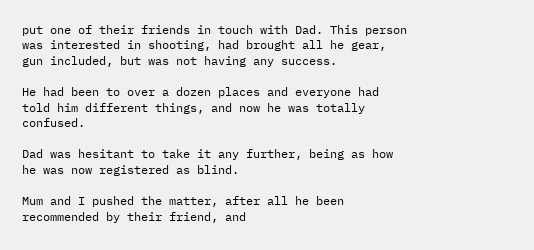put one of their friends in touch with Dad. This person was interested in shooting, had brought all he gear, gun included, but was not having any success.

He had been to over a dozen places and everyone had told him different things, and now he was totally confused.

Dad was hesitant to take it any further, being as how he was now registered as blind.

Mum and I pushed the matter, after all he been recommended by their friend, and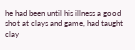he had been until his illness a good shot at clays and game, had taught clay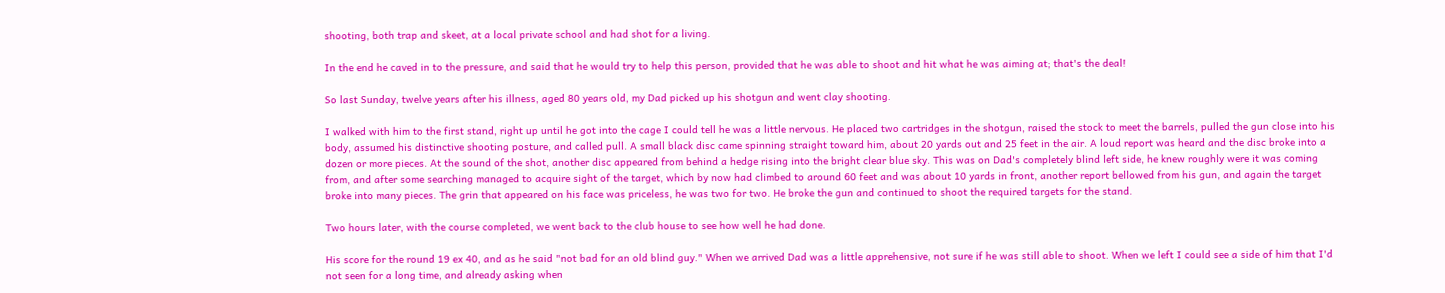shooting, both trap and skeet, at a local private school and had shot for a living.

In the end he caved in to the pressure, and said that he would try to help this person, provided that he was able to shoot and hit what he was aiming at; that's the deal!

So last Sunday, twelve years after his illness, aged 80 years old, my Dad picked up his shotgun and went clay shooting.

I walked with him to the first stand, right up until he got into the cage I could tell he was a little nervous. He placed two cartridges in the shotgun, raised the stock to meet the barrels, pulled the gun close into his body, assumed his distinctive shooting posture, and called pull. A small black disc came spinning straight toward him, about 20 yards out and 25 feet in the air. A loud report was heard and the disc broke into a dozen or more pieces. At the sound of the shot, another disc appeared from behind a hedge rising into the bright clear blue sky. This was on Dad's completely blind left side, he knew roughly were it was coming from, and after some searching managed to acquire sight of the target, which by now had climbed to around 60 feet and was about 10 yards in front, another report bellowed from his gun, and again the target broke into many pieces. The grin that appeared on his face was priceless, he was two for two. He broke the gun and continued to shoot the required targets for the stand.

Two hours later, with the course completed, we went back to the club house to see how well he had done.

His score for the round 19 ex 40, and as he said "not bad for an old blind guy." When we arrived Dad was a little apprehensive, not sure if he was still able to shoot. When we left I could see a side of him that I'd not seen for a long time, and already asking when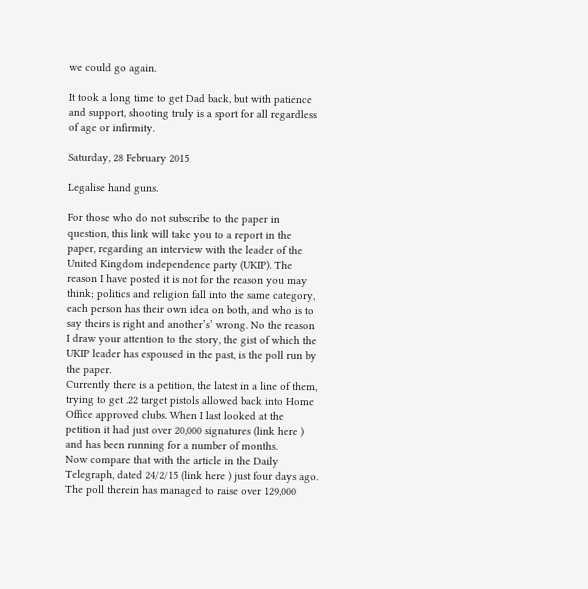we could go again.

It took a long time to get Dad back, but with patience and support, shooting truly is a sport for all regardless of age or infirmity.

Saturday, 28 February 2015

Legalise hand guns.

For those who do not subscribe to the paper in question, this link will take you to a report in the paper, regarding an interview with the leader of the United Kingdom independence party (UKIP). The reason I have posted it is not for the reason you may think; politics and religion fall into the same category, each person has their own idea on both, and who is to say theirs is right and another’s’ wrong. No the reason I draw your attention to the story, the gist of which the UKIP leader has espoused in the past, is the poll run by the paper.
Currently there is a petition, the latest in a line of them, trying to get .22 target pistols allowed back into Home Office approved clubs. When I last looked at the petition it had just over 20,000 signatures (link here ) and has been running for a number of months.
Now compare that with the article in the Daily Telegraph, dated 24/2/15 (link here ) just four days ago. The poll therein has managed to raise over 129,000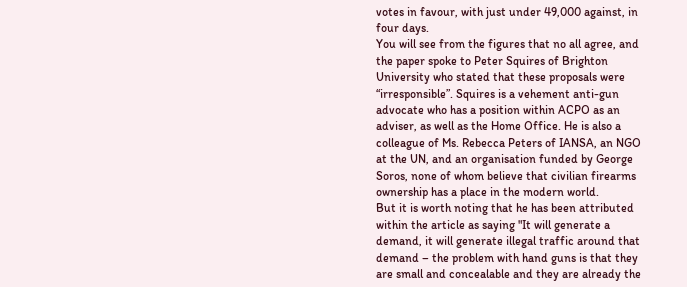votes in favour, with just under 49,000 against, in four days.
You will see from the figures that no all agree, and the paper spoke to Peter Squires of Brighton University who stated that these proposals were “irresponsible”. Squires is a vehement anti-gun advocate who has a position within ACPO as an adviser, as well as the Home Office. He is also a colleague of Ms. Rebecca Peters of IANSA, an NGO at the UN, and an organisation funded by George Soros, none of whom believe that civilian firearms ownership has a place in the modern world.
But it is worth noting that he has been attributed within the article as saying "It will generate a demand, it will generate illegal traffic around that demand – the problem with hand guns is that they are small and concealable and they are already the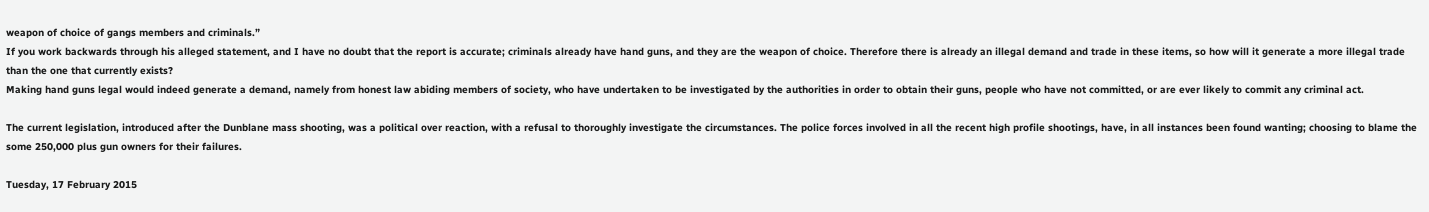weapon of choice of gangs members and criminals.”
If you work backwards through his alleged statement, and I have no doubt that the report is accurate; criminals already have hand guns, and they are the weapon of choice. Therefore there is already an illegal demand and trade in these items, so how will it generate a more illegal trade than the one that currently exists?
Making hand guns legal would indeed generate a demand, namely from honest law abiding members of society, who have undertaken to be investigated by the authorities in order to obtain their guns, people who have not committed, or are ever likely to commit any criminal act.

The current legislation, introduced after the Dunblane mass shooting, was a political over reaction, with a refusal to thoroughly investigate the circumstances. The police forces involved in all the recent high profile shootings, have, in all instances been found wanting; choosing to blame the some 250,000 plus gun owners for their failures.

Tuesday, 17 February 2015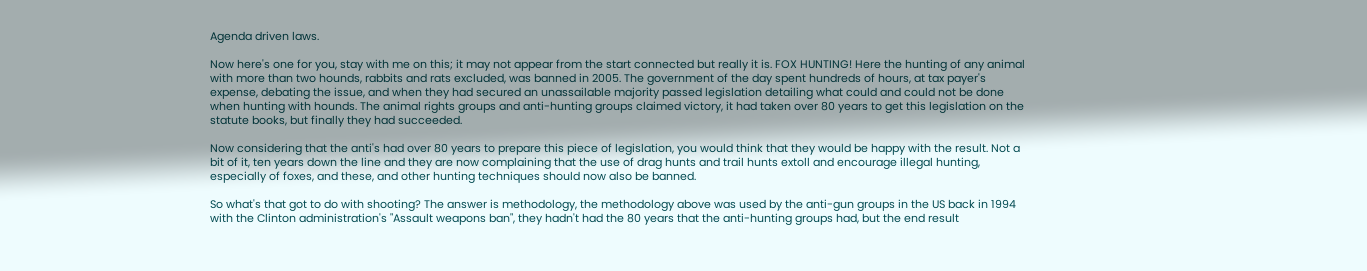Agenda driven laws.

Now here's one for you, stay with me on this; it may not appear from the start connected but really it is. FOX HUNTING! Here the hunting of any animal with more than two hounds, rabbits and rats excluded, was banned in 2005. The government of the day spent hundreds of hours, at tax payer's expense, debating the issue, and when they had secured an unassailable majority passed legislation detailing what could and could not be done when hunting with hounds. The animal rights groups and anti-hunting groups claimed victory, it had taken over 80 years to get this legislation on the statute books, but finally they had succeeded.

Now considering that the anti's had over 80 years to prepare this piece of legislation, you would think that they would be happy with the result. Not a bit of it, ten years down the line and they are now complaining that the use of drag hunts and trail hunts extoll and encourage illegal hunting, especially of foxes, and these, and other hunting techniques should now also be banned.

So what's that got to do with shooting? The answer is methodology, the methodology above was used by the anti-gun groups in the US back in 1994 with the Clinton administration's "Assault weapons ban", they hadn't had the 80 years that the anti-hunting groups had, but the end result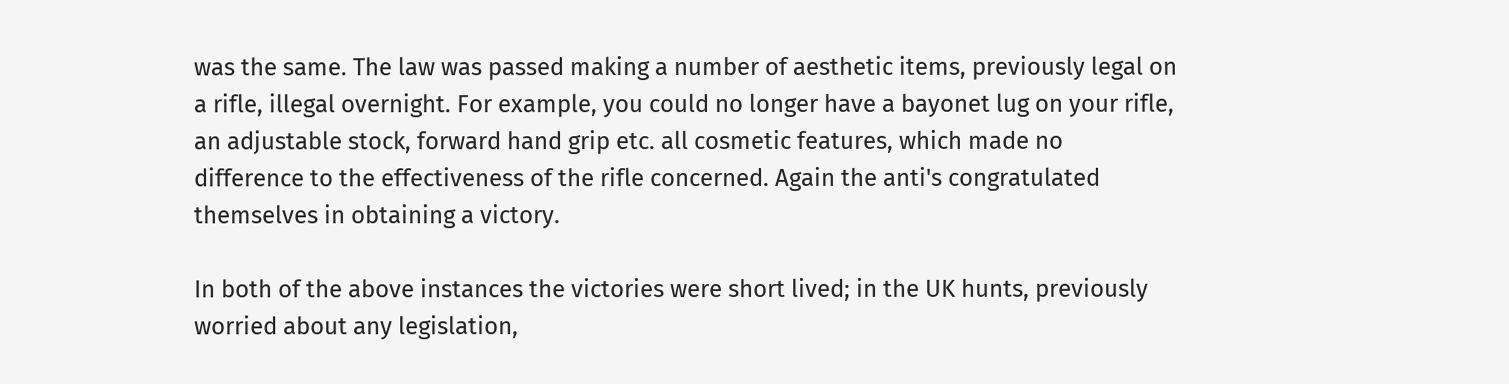was the same. The law was passed making a number of aesthetic items, previously legal on a rifle, illegal overnight. For example, you could no longer have a bayonet lug on your rifle, an adjustable stock, forward hand grip etc. all cosmetic features, which made no difference to the effectiveness of the rifle concerned. Again the anti's congratulated themselves in obtaining a victory.

In both of the above instances the victories were short lived; in the UK hunts, previously worried about any legislation,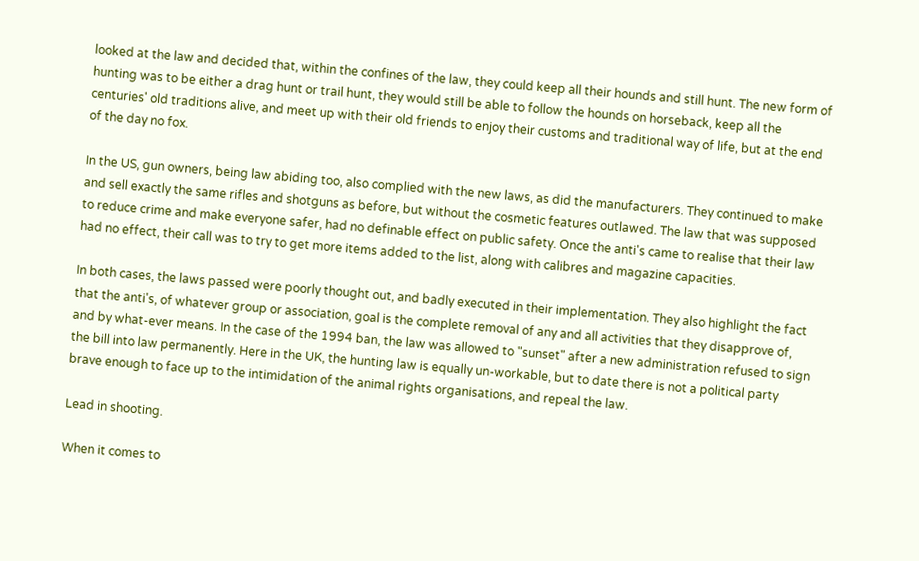looked at the law and decided that, within the confines of the law, they could keep all their hounds and still hunt. The new form of hunting was to be either a drag hunt or trail hunt, they would still be able to follow the hounds on horseback, keep all the centuries' old traditions alive, and meet up with their old friends to enjoy their customs and traditional way of life, but at the end of the day no fox.

In the US, gun owners, being law abiding too, also complied with the new laws, as did the manufacturers. They continued to make and sell exactly the same rifles and shotguns as before, but without the cosmetic features outlawed. The law that was supposed to reduce crime and make everyone safer, had no definable effect on public safety. Once the anti's came to realise that their law had no effect, their call was to try to get more items added to the list, along with calibres and magazine capacities.

In both cases, the laws passed were poorly thought out, and badly executed in their implementation. They also highlight the fact that the anti's, of whatever group or association, goal is the complete removal of any and all activities that they disapprove of, and by what-ever means. In the case of the 1994 ban, the law was allowed to "sunset" after a new administration refused to sign the bill into law permanently. Here in the UK, the hunting law is equally un-workable, but to date there is not a political party brave enough to face up to the intimidation of the animal rights organisations, and repeal the law.

Lead in shooting.

When it comes to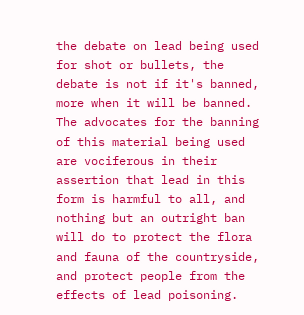the debate on lead being used for shot or bullets, the debate is not if it's banned, more when it will be banned. The advocates for the banning of this material being used are vociferous in their assertion that lead in this form is harmful to all, and nothing but an outright ban will do to protect the flora and fauna of the countryside, and protect people from the effects of lead poisoning.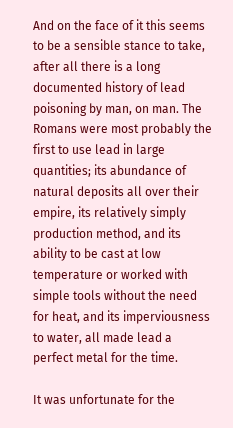And on the face of it this seems to be a sensible stance to take, after all there is a long documented history of lead poisoning by man, on man. The Romans were most probably the first to use lead in large quantities; its abundance of natural deposits all over their empire, its relatively simply production method, and its ability to be cast at low temperature or worked with simple tools without the need for heat, and its imperviousness to water, all made lead a perfect metal for the time.

It was unfortunate for the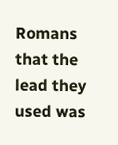Romans that the lead they used was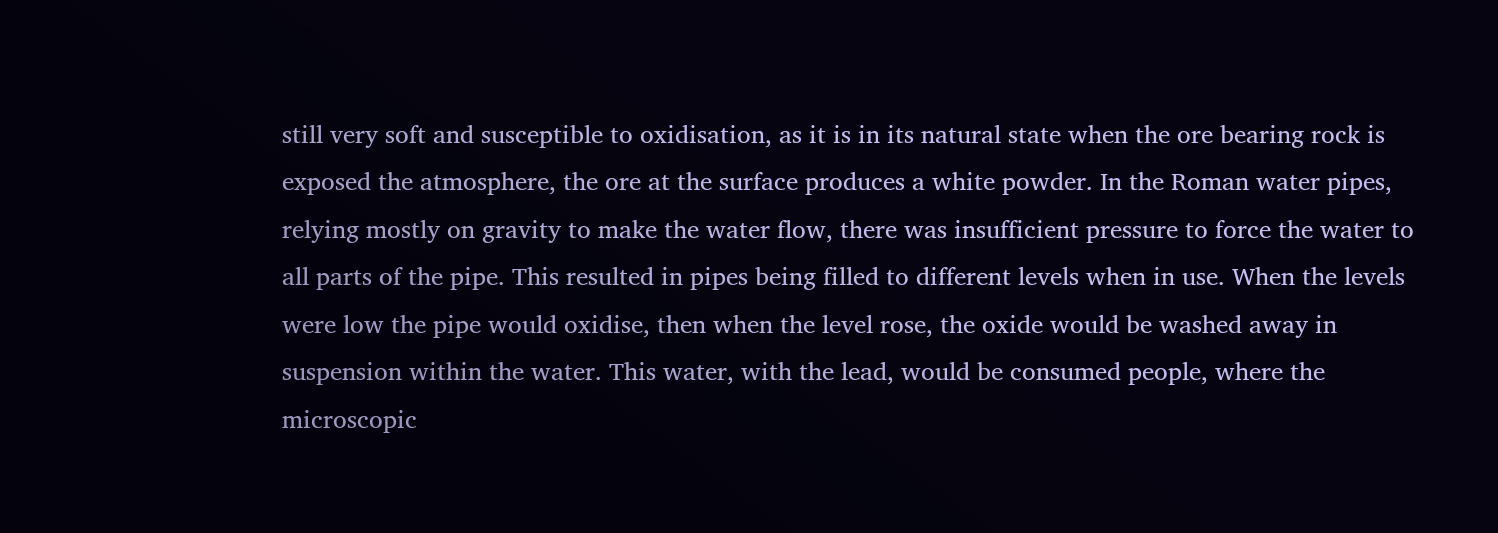still very soft and susceptible to oxidisation, as it is in its natural state when the ore bearing rock is exposed the atmosphere, the ore at the surface produces a white powder. In the Roman water pipes, relying mostly on gravity to make the water flow, there was insufficient pressure to force the water to all parts of the pipe. This resulted in pipes being filled to different levels when in use. When the levels were low the pipe would oxidise, then when the level rose, the oxide would be washed away in suspension within the water. This water, with the lead, would be consumed people, where the microscopic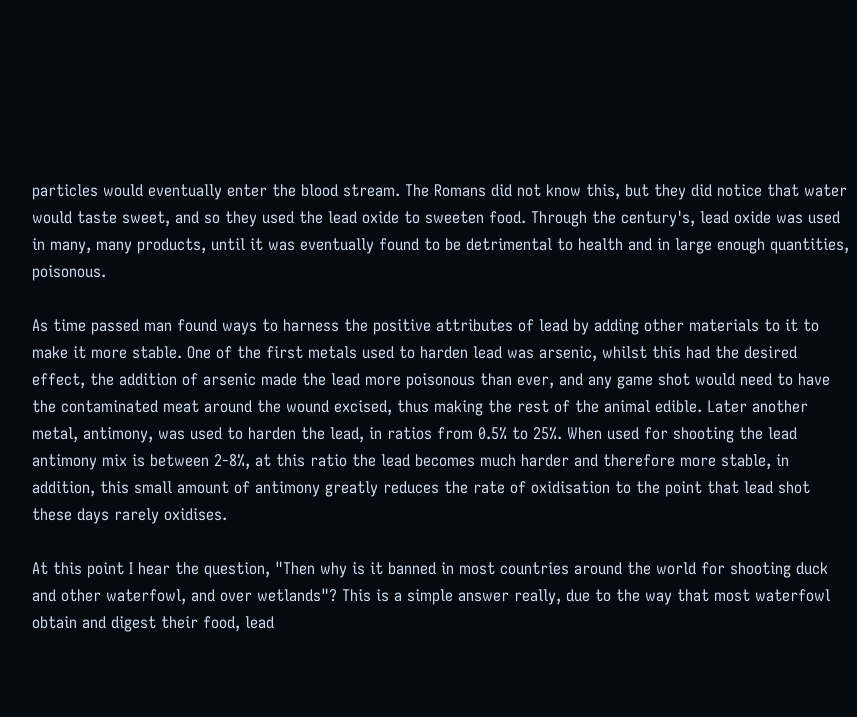particles would eventually enter the blood stream. The Romans did not know this, but they did notice that water would taste sweet, and so they used the lead oxide to sweeten food. Through the century's, lead oxide was used in many, many products, until it was eventually found to be detrimental to health and in large enough quantities, poisonous.

As time passed man found ways to harness the positive attributes of lead by adding other materials to it to make it more stable. One of the first metals used to harden lead was arsenic, whilst this had the desired effect, the addition of arsenic made the lead more poisonous than ever, and any game shot would need to have the contaminated meat around the wound excised, thus making the rest of the animal edible. Later another metal, antimony, was used to harden the lead, in ratios from 0.5% to 25%. When used for shooting the lead antimony mix is between 2-8%, at this ratio the lead becomes much harder and therefore more stable, in addition, this small amount of antimony greatly reduces the rate of oxidisation to the point that lead shot these days rarely oxidises.

At this point I hear the question, "Then why is it banned in most countries around the world for shooting duck and other waterfowl, and over wetlands"? This is a simple answer really, due to the way that most waterfowl obtain and digest their food, lead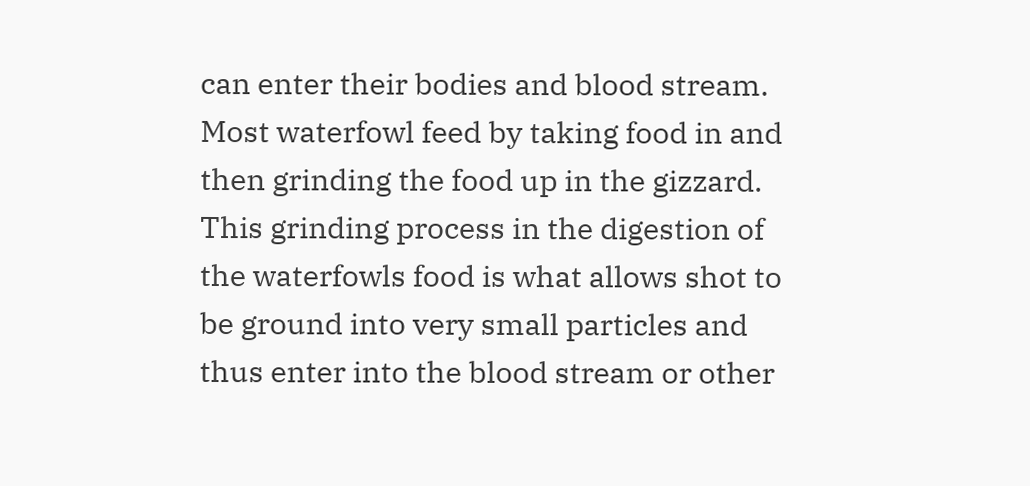can enter their bodies and blood stream. Most waterfowl feed by taking food in and then grinding the food up in the gizzard. This grinding process in the digestion of the waterfowls food is what allows shot to be ground into very small particles and thus enter into the blood stream or other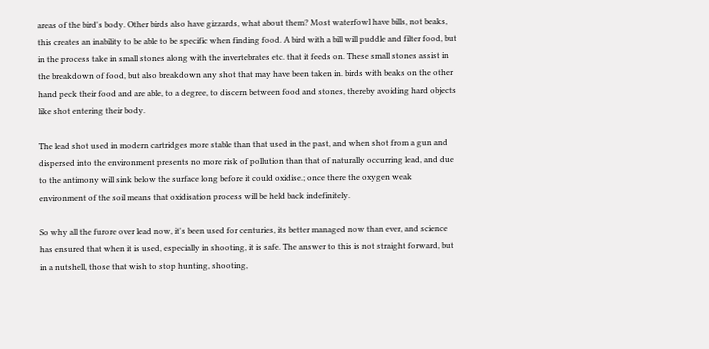areas of the bird's body. Other birds also have gizzards, what about them? Most waterfowl have bills, not beaks, this creates an inability to be able to be specific when finding food. A bird with a bill will puddle and filter food, but in the process take in small stones along with the invertebrates etc. that it feeds on. These small stones assist in the breakdown of food, but also breakdown any shot that may have been taken in. birds with beaks on the other hand peck their food and are able, to a degree, to discern between food and stones, thereby avoiding hard objects like shot entering their body.

The lead shot used in modern cartridges more stable than that used in the past, and when shot from a gun and dispersed into the environment presents no more risk of pollution than that of naturally occurring lead, and due to the antimony will sink below the surface long before it could oxidise.; once there the oxygen weak environment of the soil means that oxidisation process will be held back indefinitely.

So why all the furore over lead now, it's been used for centuries, its better managed now than ever, and science has ensured that when it is used, especially in shooting, it is safe. The answer to this is not straight forward, but in a nutshell, those that wish to stop hunting, shooting,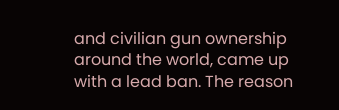and civilian gun ownership around the world, came up with a lead ban. The reason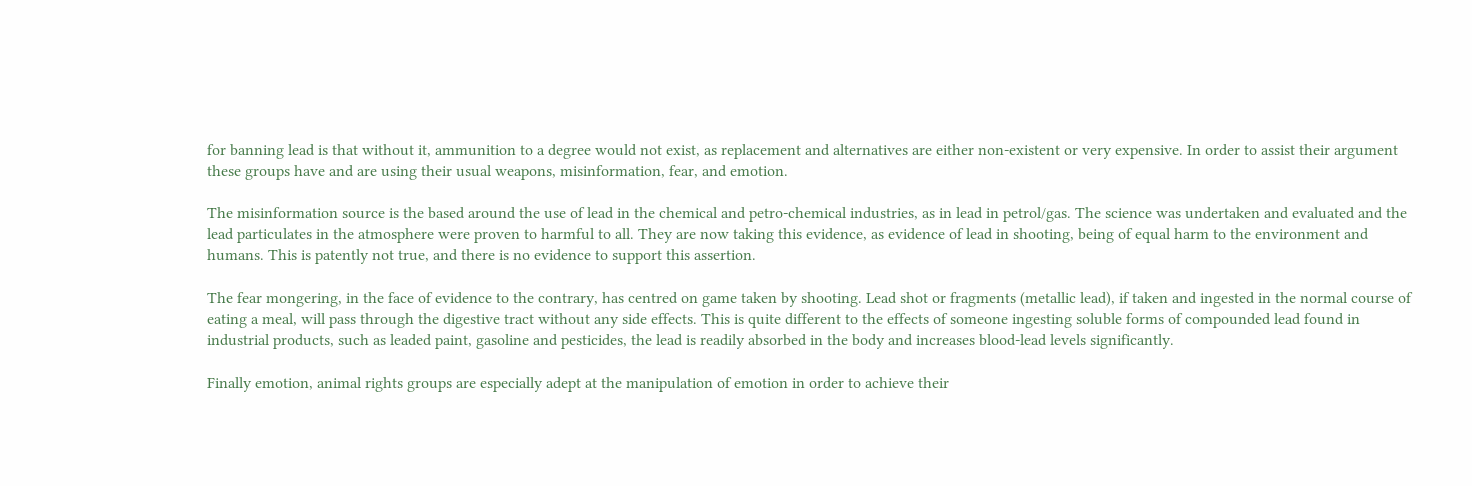for banning lead is that without it, ammunition to a degree would not exist, as replacement and alternatives are either non-existent or very expensive. In order to assist their argument these groups have and are using their usual weapons, misinformation, fear, and emotion.

The misinformation source is the based around the use of lead in the chemical and petro-chemical industries, as in lead in petrol/gas. The science was undertaken and evaluated and the lead particulates in the atmosphere were proven to harmful to all. They are now taking this evidence, as evidence of lead in shooting, being of equal harm to the environment and humans. This is patently not true, and there is no evidence to support this assertion.

The fear mongering, in the face of evidence to the contrary, has centred on game taken by shooting. Lead shot or fragments (metallic lead), if taken and ingested in the normal course of eating a meal, will pass through the digestive tract without any side effects. This is quite different to the effects of someone ingesting soluble forms of compounded lead found in industrial products, such as leaded paint, gasoline and pesticides, the lead is readily absorbed in the body and increases blood-lead levels significantly.

Finally emotion, animal rights groups are especially adept at the manipulation of emotion in order to achieve their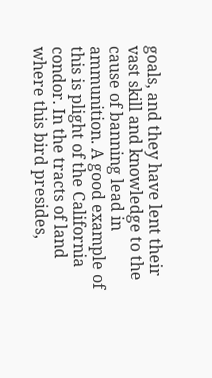goals, and they have lent their vast skill and knowledge to the cause of banning lead in ammunition. A good example of this is plight of the California condor. In the tracts of land where this bird presides,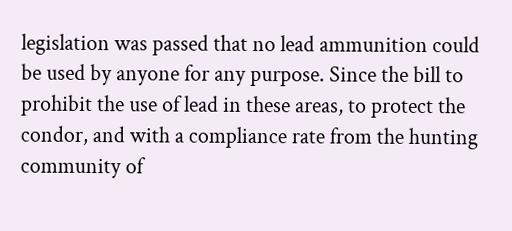legislation was passed that no lead ammunition could be used by anyone for any purpose. Since the bill to prohibit the use of lead in these areas, to protect the condor, and with a compliance rate from the hunting community of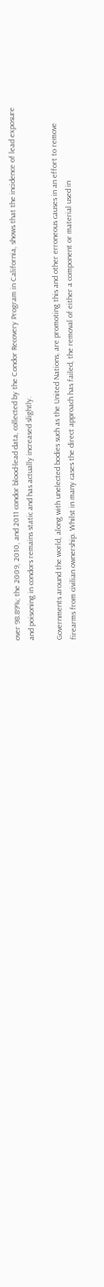over 98.89%; the 2009, 2010, and 2011 condor blood-lead data, collected by the Condor Recovery Program in California, shows that the incidence of lead exposure and poisoning in condors remains static and has actually increased slightly.

Governments around the world, along with unelected bodies such as the United Nations, are promoting this and other erroneous causes in an effort to remove firearms from civilian ownership. Whilst in many cases the direct approach has failed, the removal of either a component or material used in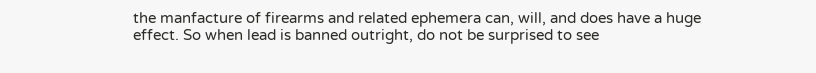the manfacture of firearms and related ephemera can, will, and does have a huge effect. So when lead is banned outright, do not be surprised to see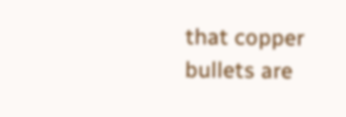that copper bullets are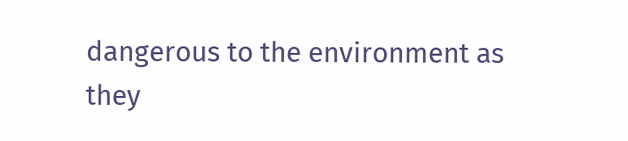dangerous to the environment as they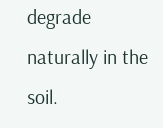degrade naturally in the soil.